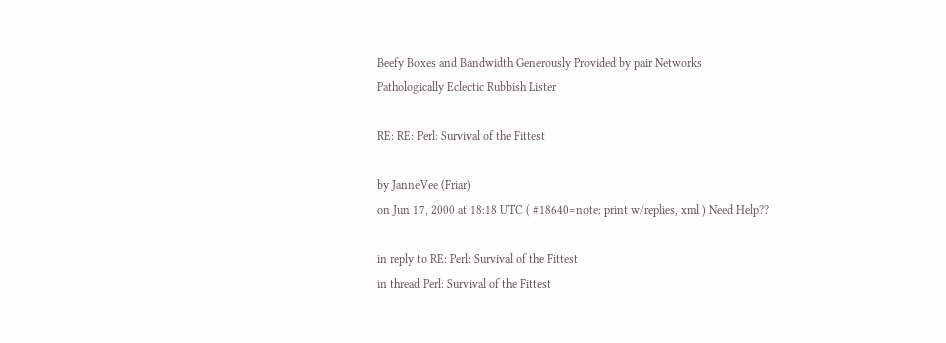Beefy Boxes and Bandwidth Generously Provided by pair Networks
Pathologically Eclectic Rubbish Lister

RE: RE: Perl: Survival of the Fittest

by JanneVee (Friar)
on Jun 17, 2000 at 18:18 UTC ( #18640=note: print w/replies, xml ) Need Help??

in reply to RE: Perl: Survival of the Fittest
in thread Perl: Survival of the Fittest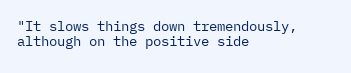"It slows things down tremendously, although on the positive side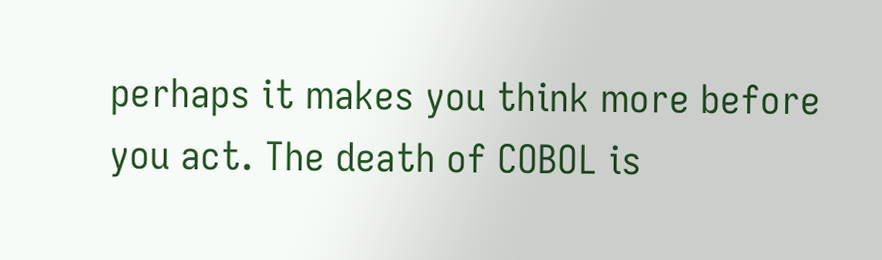perhaps it makes you think more before you act. The death of COBOL is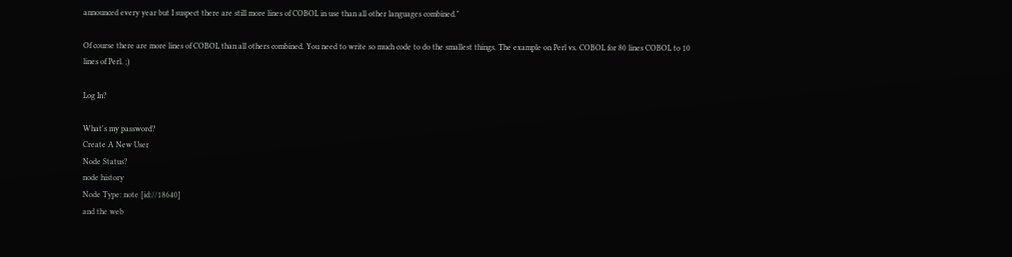announced every year but I suspect there are still more lines of COBOL in use than all other languages combined."

Of course there are more lines of COBOL than all others combined. You need to write so much code to do the smallest things. The example on Perl vs. COBOL for 80 lines COBOL to 10 lines of Perl. ;)

Log In?

What's my password?
Create A New User
Node Status?
node history
Node Type: note [id://18640]
and the web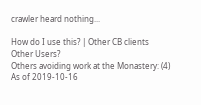crawler heard nothing...

How do I use this? | Other CB clients
Other Users?
Others avoiding work at the Monastery: (4)
As of 2019-10-16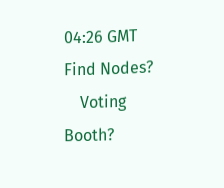04:26 GMT
Find Nodes?
    Voting Booth?